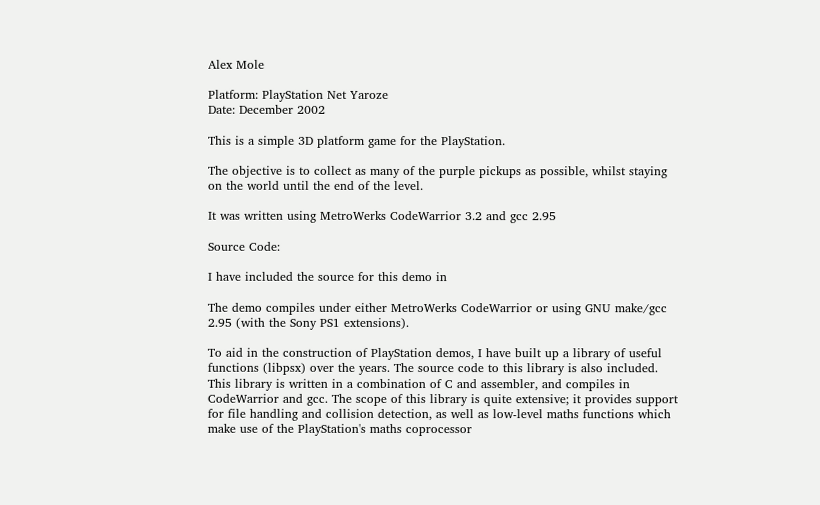Alex Mole

Platform: PlayStation Net Yaroze
Date: December 2002

This is a simple 3D platform game for the PlayStation.

The objective is to collect as many of the purple pickups as possible, whilst staying on the world until the end of the level.

It was written using MetroWerks CodeWarrior 3.2 and gcc 2.95

Source Code:

I have included the source for this demo in

The demo compiles under either MetroWerks CodeWarrior or using GNU make/gcc 2.95 (with the Sony PS1 extensions).

To aid in the construction of PlayStation demos, I have built up a library of useful functions (libpsx) over the years. The source code to this library is also included. This library is written in a combination of C and assembler, and compiles in CodeWarrior and gcc. The scope of this library is quite extensive; it provides support for file handling and collision detection, as well as low-level maths functions which make use of the PlayStation's maths coprocessor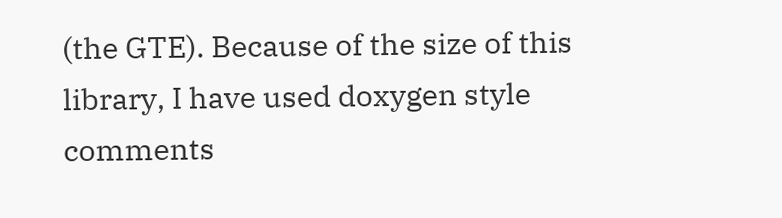(the GTE). Because of the size of this library, I have used doxygen style comments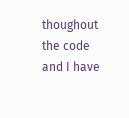thoughout the code and I have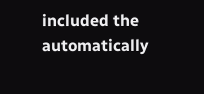included the automatically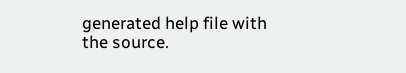generated help file with the source.